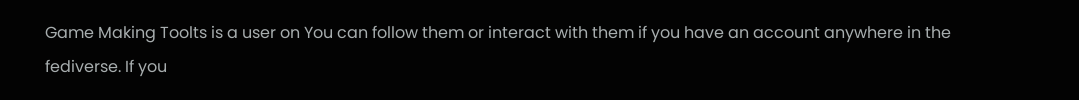Game Making Toolts is a user on You can follow them or interact with them if you have an account anywhere in the fediverse. If you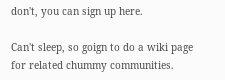don't, you can sign up here.

Can't sleep, so goign to do a wiki page for related chummy communities.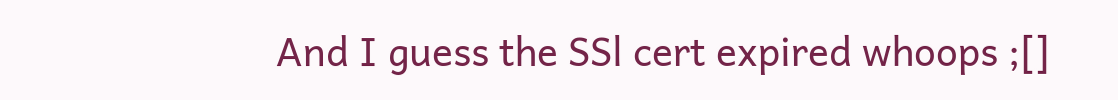And I guess the SSl cert expired whoops ;[]